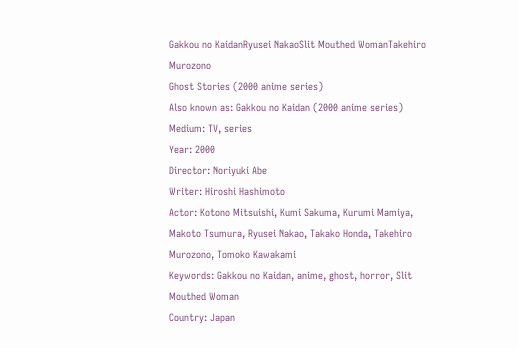Gakkou no KaidanRyusei NakaoSlit Mouthed WomanTakehiro Murozono
Ghost Stories (2000 anime series)
Also known as: Gakkou no Kaidan (2000 anime series)
Medium: TV, series
Year: 2000
Director: Noriyuki Abe
Writer: Hiroshi Hashimoto
Actor: Kotono Mitsuishi, Kumi Sakuma, Kurumi Mamiya, Makoto Tsumura, Ryusei Nakao, Takako Honda, Takehiro Murozono, Tomoko Kawakami
Keywords: Gakkou no Kaidan, anime, ghost, horror, Slit Mouthed Woman
Country: Japan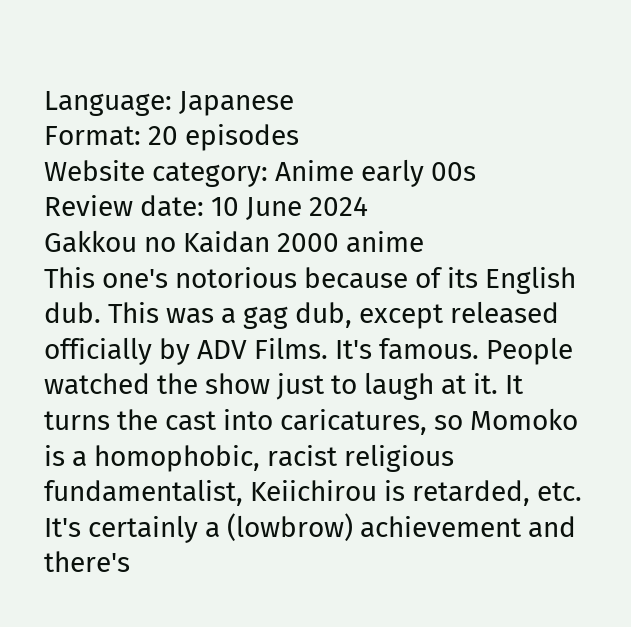Language: Japanese
Format: 20 episodes
Website category: Anime early 00s
Review date: 10 June 2024
Gakkou no Kaidan 2000 anime
This one's notorious because of its English dub. This was a gag dub, except released officially by ADV Films. It's famous. People watched the show just to laugh at it. It turns the cast into caricatures, so Momoko is a homophobic, racist religious fundamentalist, Keiichirou is retarded, etc. It's certainly a (lowbrow) achievement and there's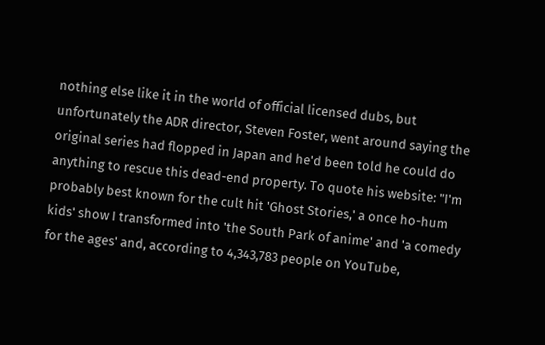nothing else like it in the world of official licensed dubs, but unfortunately the ADR director, Steven Foster, went around saying the original series had flopped in Japan and he'd been told he could do anything to rescue this dead-end property. To quote his website: "I'm probably best known for the cult hit 'Ghost Stories,' a once ho-hum kids' show I transformed into 'the South Park of anime' and 'a comedy for the ages' and, according to 4,343,783 people on YouTube,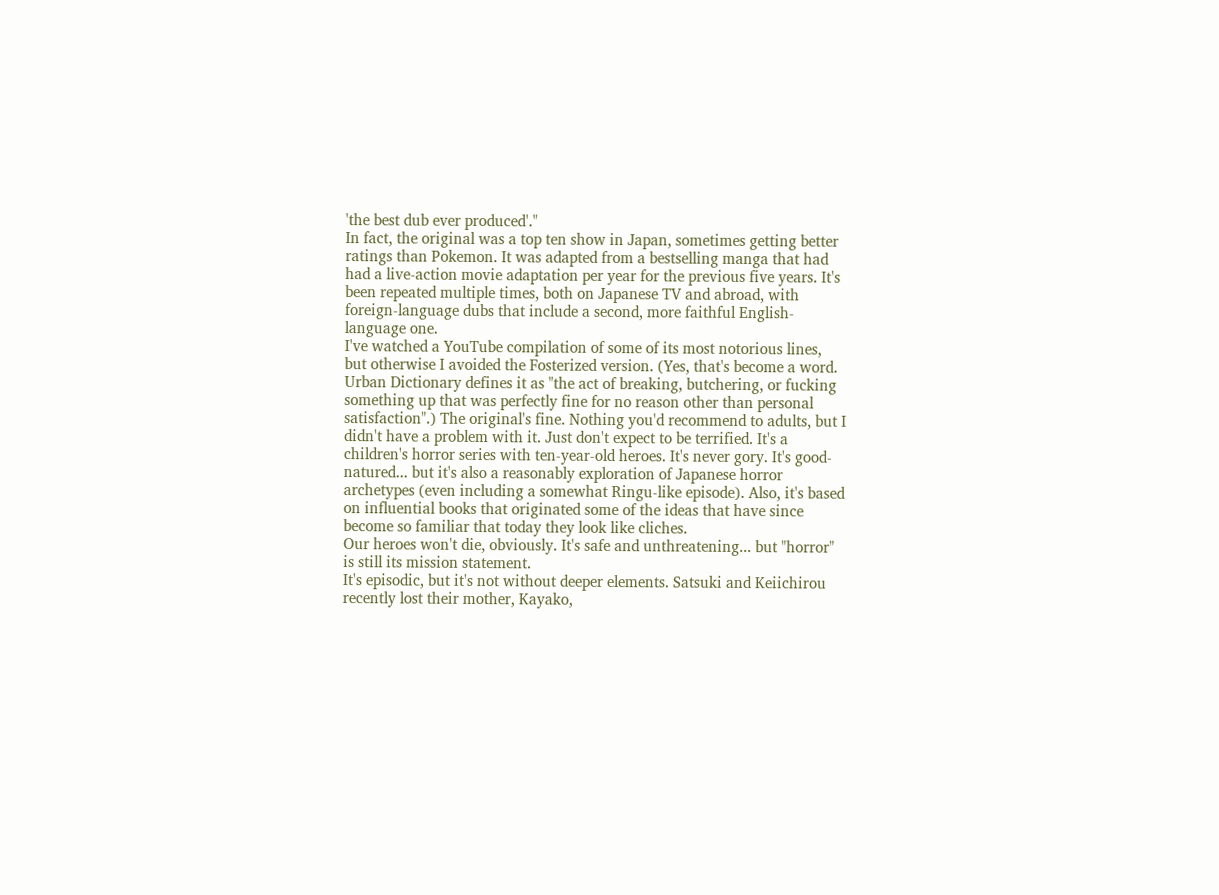'the best dub ever produced'."
In fact, the original was a top ten show in Japan, sometimes getting better ratings than Pokemon. It was adapted from a bestselling manga that had had a live-action movie adaptation per year for the previous five years. It's been repeated multiple times, both on Japanese TV and abroad, with foreign-language dubs that include a second, more faithful English-language one.
I've watched a YouTube compilation of some of its most notorious lines, but otherwise I avoided the Fosterized version. (Yes, that's become a word. Urban Dictionary defines it as "the act of breaking, butchering, or fucking something up that was perfectly fine for no reason other than personal satisfaction".) The original's fine. Nothing you'd recommend to adults, but I didn't have a problem with it. Just don't expect to be terrified. It's a children's horror series with ten-year-old heroes. It's never gory. It's good-natured... but it's also a reasonably exploration of Japanese horror archetypes (even including a somewhat Ringu-like episode). Also, it's based on influential books that originated some of the ideas that have since become so familiar that today they look like cliches.
Our heroes won't die, obviously. It's safe and unthreatening... but "horror" is still its mission statement.
It's episodic, but it's not without deeper elements. Satsuki and Keiichirou recently lost their mother, Kayako,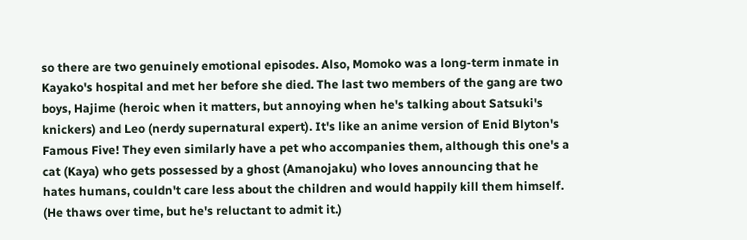so there are two genuinely emotional episodes. Also, Momoko was a long-term inmate in Kayako's hospital and met her before she died. The last two members of the gang are two boys, Hajime (heroic when it matters, but annoying when he's talking about Satsuki's knickers) and Leo (nerdy supernatural expert). It's like an anime version of Enid Blyton's Famous Five! They even similarly have a pet who accompanies them, although this one's a cat (Kaya) who gets possessed by a ghost (Amanojaku) who loves announcing that he hates humans, couldn't care less about the children and would happily kill them himself. (He thaws over time, but he's reluctant to admit it.)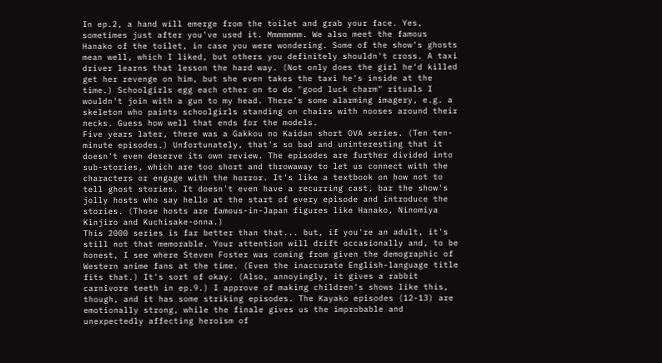In ep.2, a hand will emerge from the toilet and grab your face. Yes, sometimes just after you've used it. Mmmmmmm. We also meet the famous Hanako of the toilet, in case you were wondering. Some of the show's ghosts mean well, which I liked, but others you definitely shouldn't cross. A taxi driver learns that lesson the hard way. (Not only does the girl he'd killed get her revenge on him, but she even takes the taxi he's inside at the time.) Schoolgirls egg each other on to do "good luck charm" rituals I wouldn't join with a gun to my head. There's some alarming imagery, e.g. a skeleton who paints schoolgirls standing on chairs with nooses around their necks. Guess how well that ends for the models.
Five years later, there was a Gakkou no Kaidan short OVA series. (Ten ten-minute episodes.) Unfortunately, that's so bad and uninteresting that it doesn't even deserve its own review. The episodes are further divided into sub-stories, which are too short and throwaway to let us connect with the characters or engage with the horror. It's like a textbook on how not to tell ghost stories. It doesn't even have a recurring cast, bar the show's jolly hosts who say hello at the start of every episode and introduce the stories. (Those hosts are famous-in-Japan figures like Hanako, Ninomiya Kinjiro and Kuchisake-onna.)
This 2000 series is far better than that... but, if you're an adult, it's still not that memorable. Your attention will drift occasionally and, to be honest, I see where Steven Foster was coming from given the demographic of Western anime fans at the time. (Even the inaccurate English-language title fits that.) It's sort of okay. (Also, annoyingly, it gives a rabbit carnivore teeth in ep.9.) I approve of making children's shows like this, though, and it has some striking episodes. The Kayako episodes (12-13) are emotionally strong, while the finale gives us the improbable and unexpectedly affecting heroism of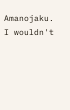Amanojaku. I wouldn't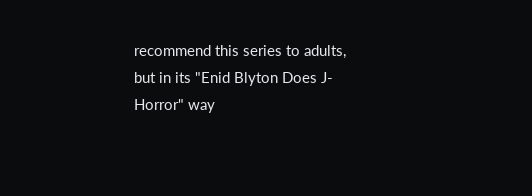recommend this series to adults, but in its "Enid Blyton Does J-Horror" way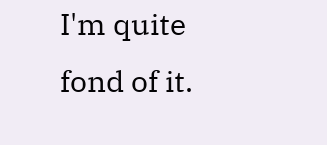I'm quite fond of it.